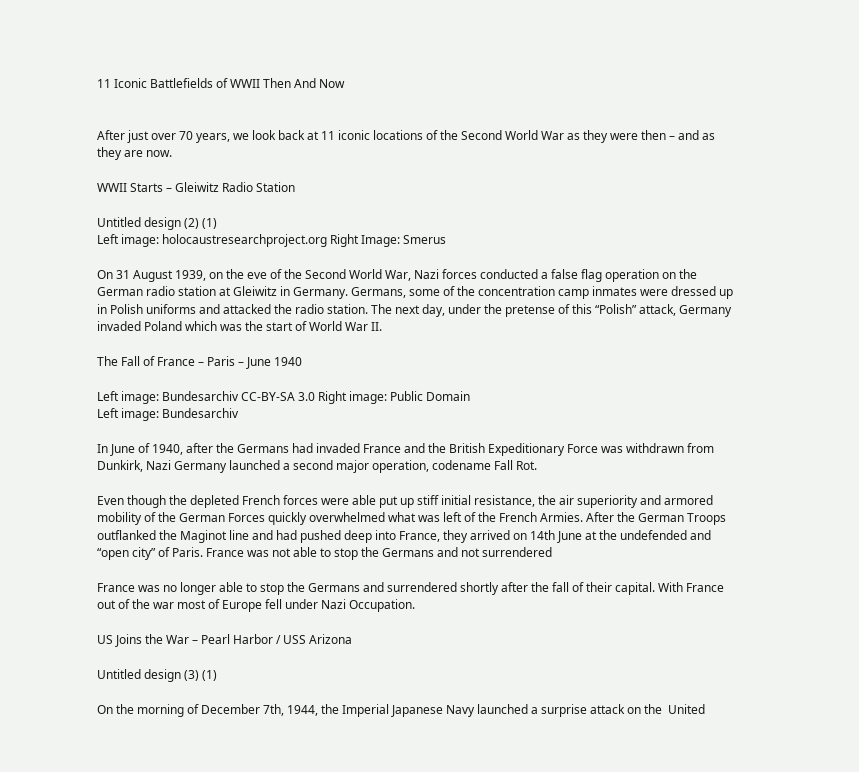11 Iconic Battlefields of WWII Then And Now


After just over 70 years, we look back at 11 iconic locations of the Second World War as they were then – and as they are now.

WWII Starts – Gleiwitz Radio Station

Untitled design (2) (1)
Left image: holocaustresearchproject.org Right Image: Smerus

On 31 August 1939, on the eve of the Second World War, Nazi forces conducted a false flag operation on the German radio station at Gleiwitz in Germany. Germans, some of the concentration camp inmates were dressed up in Polish uniforms and attacked the radio station. The next day, under the pretense of this “Polish” attack, Germany invaded Poland which was the start of World War II.

The Fall of France – Paris – June 1940

Left image: Bundesarchiv CC-BY-SA 3.0 Right image: Public Domain
Left image: Bundesarchiv

In June of 1940, after the Germans had invaded France and the British Expeditionary Force was withdrawn from Dunkirk, Nazi Germany launched a second major operation, codename Fall Rot.

Even though the depleted French forces were able put up stiff initial resistance, the air superiority and armored mobility of the German Forces quickly overwhelmed what was left of the French Armies. After the German Troops outflanked the Maginot line and had pushed deep into France, they arrived on 14th June at the undefended and “open city” of Paris. France was not able to stop the Germans and not surrendered

France was no longer able to stop the Germans and surrendered shortly after the fall of their capital. With France out of the war most of Europe fell under Nazi Occupation.

US Joins the War – Pearl Harbor / USS Arizona

Untitled design (3) (1)

On the morning of December 7th, 1944, the Imperial Japanese Navy launched a surprise attack on the  United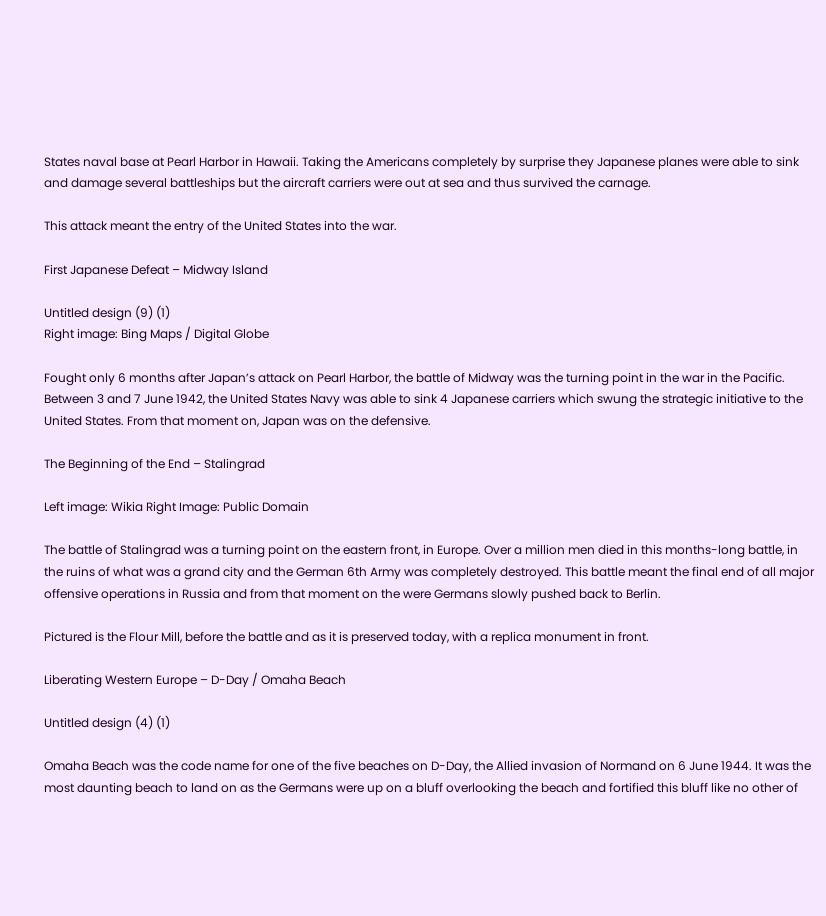States naval base at Pearl Harbor in Hawaii. Taking the Americans completely by surprise they Japanese planes were able to sink and damage several battleships but the aircraft carriers were out at sea and thus survived the carnage.

This attack meant the entry of the United States into the war.

First Japanese Defeat – Midway Island

Untitled design (9) (1)
Right image: Bing Maps / Digital Globe

Fought only 6 months after Japan’s attack on Pearl Harbor, the battle of Midway was the turning point in the war in the Pacific. Between 3 and 7 June 1942, the United States Navy was able to sink 4 Japanese carriers which swung the strategic initiative to the United States. From that moment on, Japan was on the defensive.

The Beginning of the End – Stalingrad

Left image: Wikia Right Image: Public Domain

The battle of Stalingrad was a turning point on the eastern front, in Europe. Over a million men died in this months-long battle, in the ruins of what was a grand city and the German 6th Army was completely destroyed. This battle meant the final end of all major offensive operations in Russia and from that moment on the were Germans slowly pushed back to Berlin.

Pictured is the Flour Mill, before the battle and as it is preserved today, with a replica monument in front.

Liberating Western Europe – D-Day / Omaha Beach

Untitled design (4) (1)

Omaha Beach was the code name for one of the five beaches on D-Day, the Allied invasion of Normand on 6 June 1944. It was the most daunting beach to land on as the Germans were up on a bluff overlooking the beach and fortified this bluff like no other of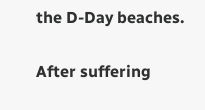the D-Day beaches.

After suffering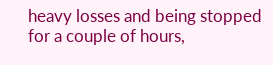heavy losses and being stopped for a couple of hours,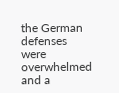the German defenses were overwhelmed and a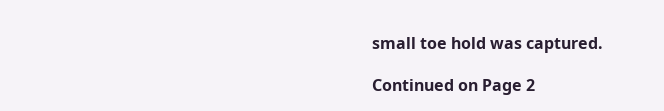small toe hold was captured.

Continued on Page 2